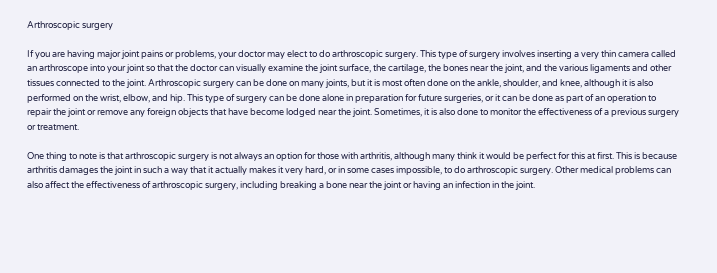Arthroscopic surgery

If you are having major joint pains or problems, your doctor may elect to do arthroscopic surgery. This type of surgery involves inserting a very thin camera called an arthroscope into your joint so that the doctor can visually examine the joint surface, the cartilage, the bones near the joint, and the various ligaments and other tissues connected to the joint. Arthroscopic surgery can be done on many joints, but it is most often done on the ankle, shoulder, and knee, although it is also performed on the wrist, elbow, and hip. This type of surgery can be done alone in preparation for future surgeries, or it can be done as part of an operation to repair the joint or remove any foreign objects that have become lodged near the joint. Sometimes, it is also done to monitor the effectiveness of a previous surgery or treatment.

One thing to note is that arthroscopic surgery is not always an option for those with arthritis, although many think it would be perfect for this at first. This is because arthritis damages the joint in such a way that it actually makes it very hard, or in some cases impossible, to do arthroscopic surgery. Other medical problems can also affect the effectiveness of arthroscopic surgery, including breaking a bone near the joint or having an infection in the joint.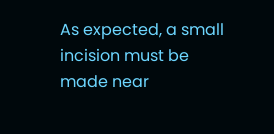As expected, a small incision must be made near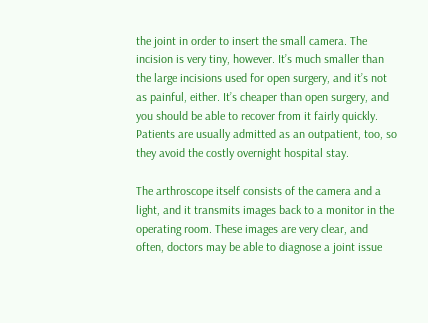the joint in order to insert the small camera. The incision is very tiny, however. It’s much smaller than the large incisions used for open surgery, and it’s not as painful, either. It’s cheaper than open surgery, and you should be able to recover from it fairly quickly. Patients are usually admitted as an outpatient, too, so they avoid the costly overnight hospital stay.

The arthroscope itself consists of the camera and a light, and it transmits images back to a monitor in the operating room. These images are very clear, and often, doctors may be able to diagnose a joint issue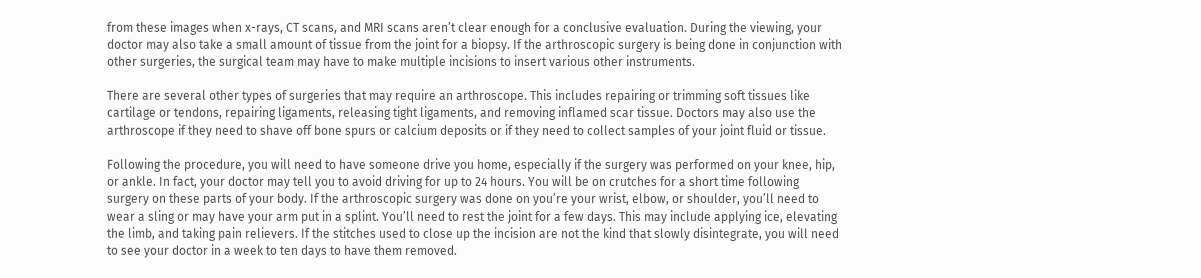from these images when x-rays, CT scans, and MRI scans aren’t clear enough for a conclusive evaluation. During the viewing, your doctor may also take a small amount of tissue from the joint for a biopsy. If the arthroscopic surgery is being done in conjunction with other surgeries, the surgical team may have to make multiple incisions to insert various other instruments.

There are several other types of surgeries that may require an arthroscope. This includes repairing or trimming soft tissues like cartilage or tendons, repairing ligaments, releasing tight ligaments, and removing inflamed scar tissue. Doctors may also use the arthroscope if they need to shave off bone spurs or calcium deposits or if they need to collect samples of your joint fluid or tissue.

Following the procedure, you will need to have someone drive you home, especially if the surgery was performed on your knee, hip, or ankle. In fact, your doctor may tell you to avoid driving for up to 24 hours. You will be on crutches for a short time following surgery on these parts of your body. If the arthroscopic surgery was done on you’re your wrist, elbow, or shoulder, you’ll need to wear a sling or may have your arm put in a splint. You’ll need to rest the joint for a few days. This may include applying ice, elevating the limb, and taking pain relievers. If the stitches used to close up the incision are not the kind that slowly disintegrate, you will need to see your doctor in a week to ten days to have them removed.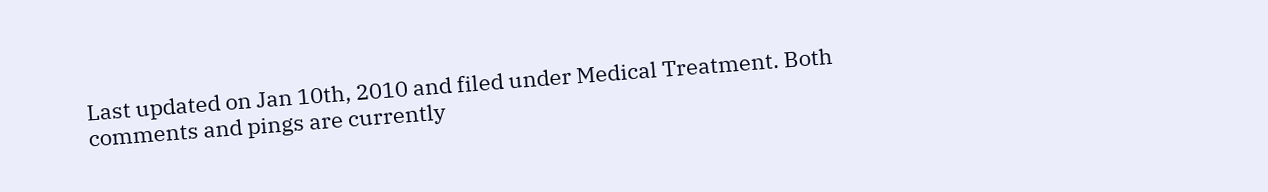Last updated on Jan 10th, 2010 and filed under Medical Treatment. Both comments and pings are currently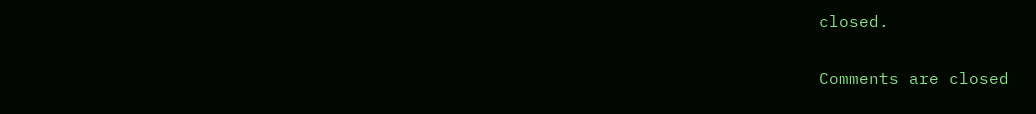closed.

Comments are closed